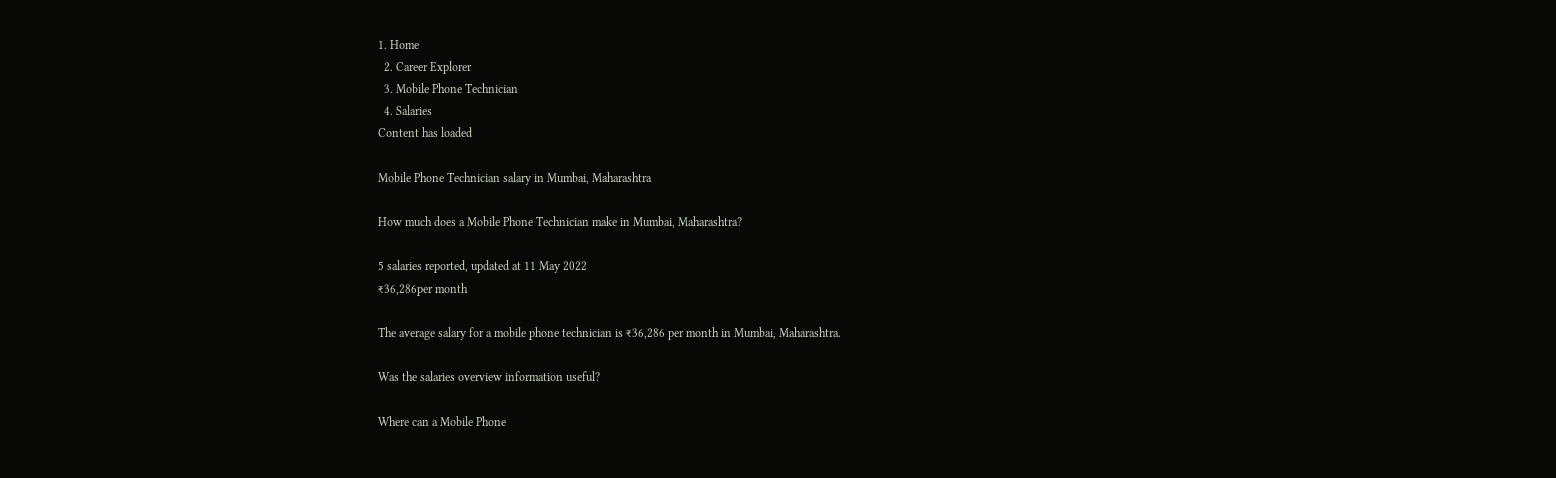1. Home
  2. Career Explorer
  3. Mobile Phone Technician
  4. Salaries
Content has loaded

Mobile Phone Technician salary in Mumbai, Maharashtra

How much does a Mobile Phone Technician make in Mumbai, Maharashtra?

5 salaries reported, updated at 11 May 2022
₹36,286per month

The average salary for a mobile phone technician is ₹36,286 per month in Mumbai, Maharashtra.

Was the salaries overview information useful?

Where can a Mobile Phone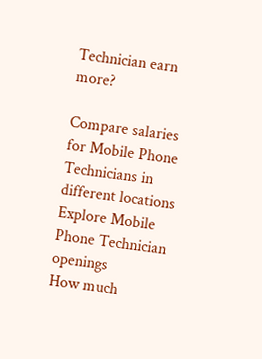Technician earn more?

Compare salaries for Mobile Phone Technicians in different locations
Explore Mobile Phone Technician openings
How much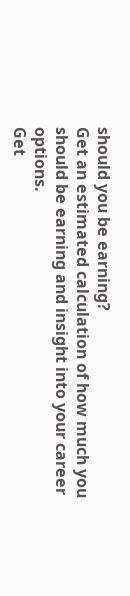should you be earning?
Get an estimated calculation of how much you should be earning and insight into your career options.
Get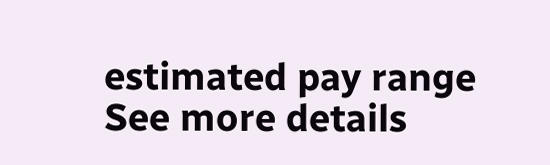estimated pay range
See more details